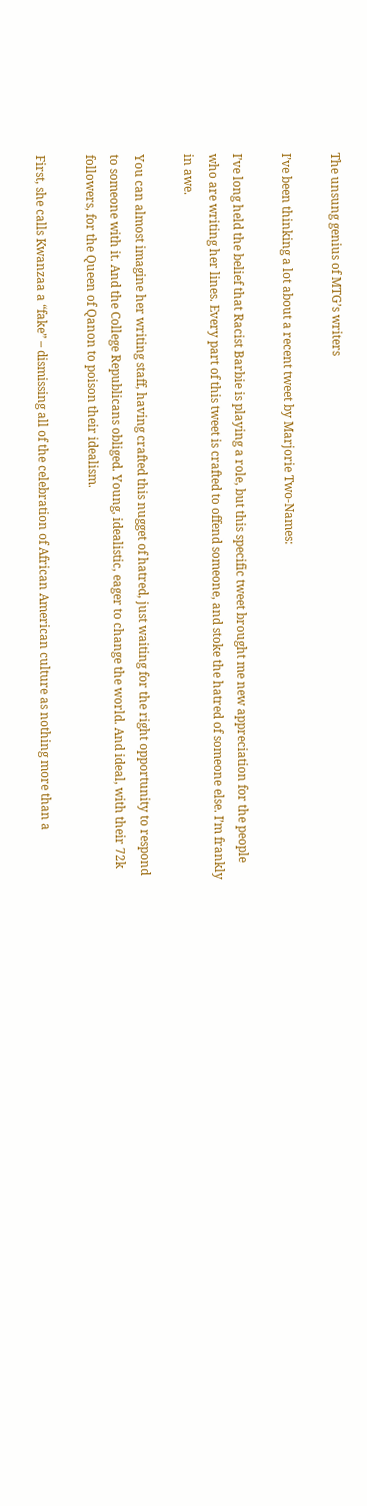The unsung genius of MTG’s writers

I’ve been thinking a lot about a recent tweet by Marjorie Two-Names:

I’ve long held the belief that Racist Barbie is playing a role, but this specific tweet brought me new appreciation for the people who are writing her lines. Every part of this tweet is crafted to offend someone, and stoke the hatred of someone else. I’m frankly in awe.

You can almost imagine her writing staff, having crafted this nugget of hatred, just waiting for the right opportunity to respond to someone with it. And the College Republicans obliged. Young, idealistic, eager to change the world. And ideal, with their 72k followers, for the Queen of Qanon to poison their idealism.

First, she calls Kwanzaa a “fake” – dismissing all of the celebration of African American culture as nothing more than a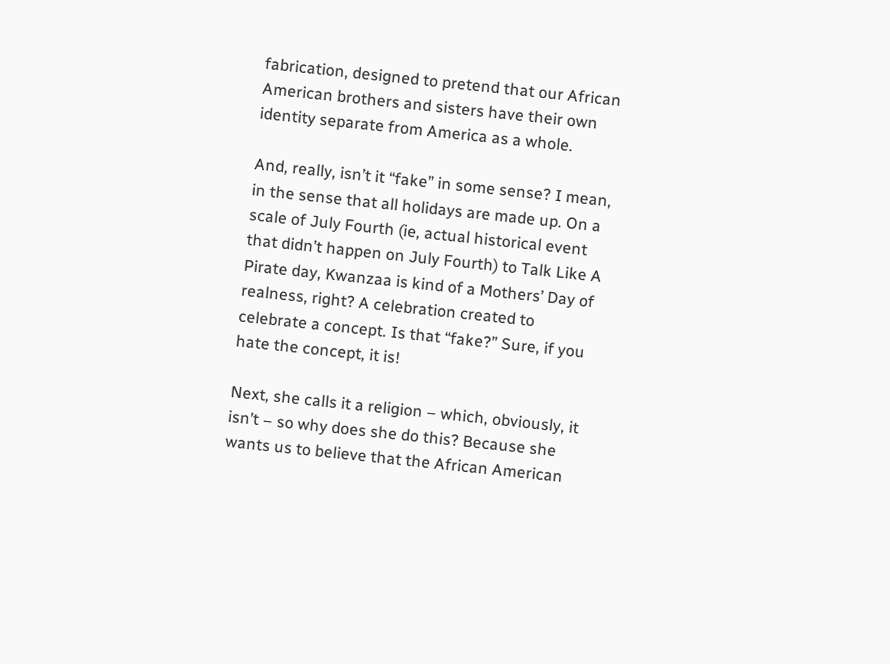fabrication, designed to pretend that our African American brothers and sisters have their own identity separate from America as a whole.

And, really, isn’t it “fake” in some sense? I mean, in the sense that all holidays are made up. On a scale of July Fourth (ie, actual historical event that didn’t happen on July Fourth) to Talk Like A Pirate day, Kwanzaa is kind of a Mothers’ Day of realness, right? A celebration created to celebrate a concept. Is that “fake?” Sure, if you hate the concept, it is!

Next, she calls it a religion – which, obviously, it isn’t – so why does she do this? Because she wants us to believe that the African American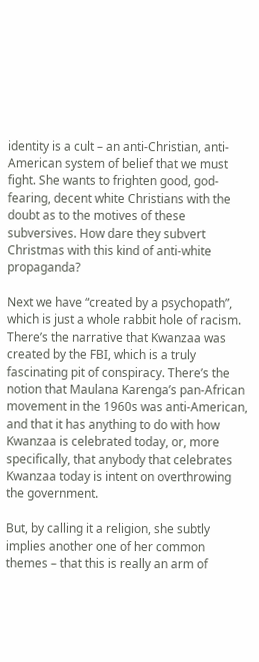identity is a cult – an anti-Christian, anti-American system of belief that we must fight. She wants to frighten good, god-fearing, decent white Christians with the doubt as to the motives of these subversives. How dare they subvert Christmas with this kind of anti-white propaganda?

Next we have “created by a psychopath”, which is just a whole rabbit hole of racism. There’s the narrative that Kwanzaa was created by the FBI, which is a truly fascinating pit of conspiracy. There’s the notion that Maulana Karenga’s pan-African movement in the 1960s was anti-American, and that it has anything to do with how Kwanzaa is celebrated today, or, more specifically, that anybody that celebrates Kwanzaa today is intent on overthrowing the government.

But, by calling it a religion, she subtly implies another one of her common themes – that this is really an arm of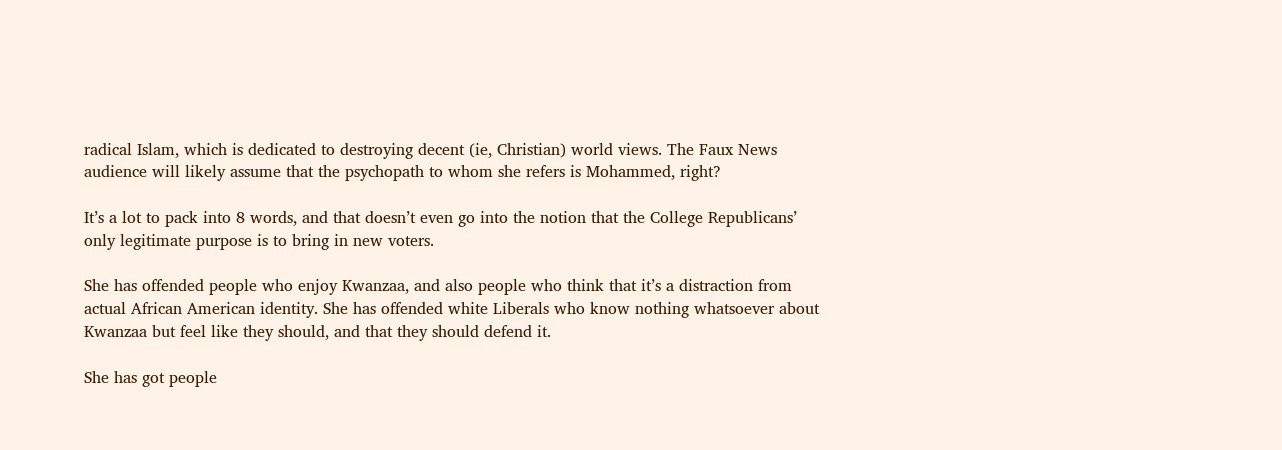radical Islam, which is dedicated to destroying decent (ie, Christian) world views. The Faux News audience will likely assume that the psychopath to whom she refers is Mohammed, right?

It’s a lot to pack into 8 words, and that doesn’t even go into the notion that the College Republicans’ only legitimate purpose is to bring in new voters.

She has offended people who enjoy Kwanzaa, and also people who think that it’s a distraction from actual African American identity. She has offended white Liberals who know nothing whatsoever about Kwanzaa but feel like they should, and that they should defend it.

She has got people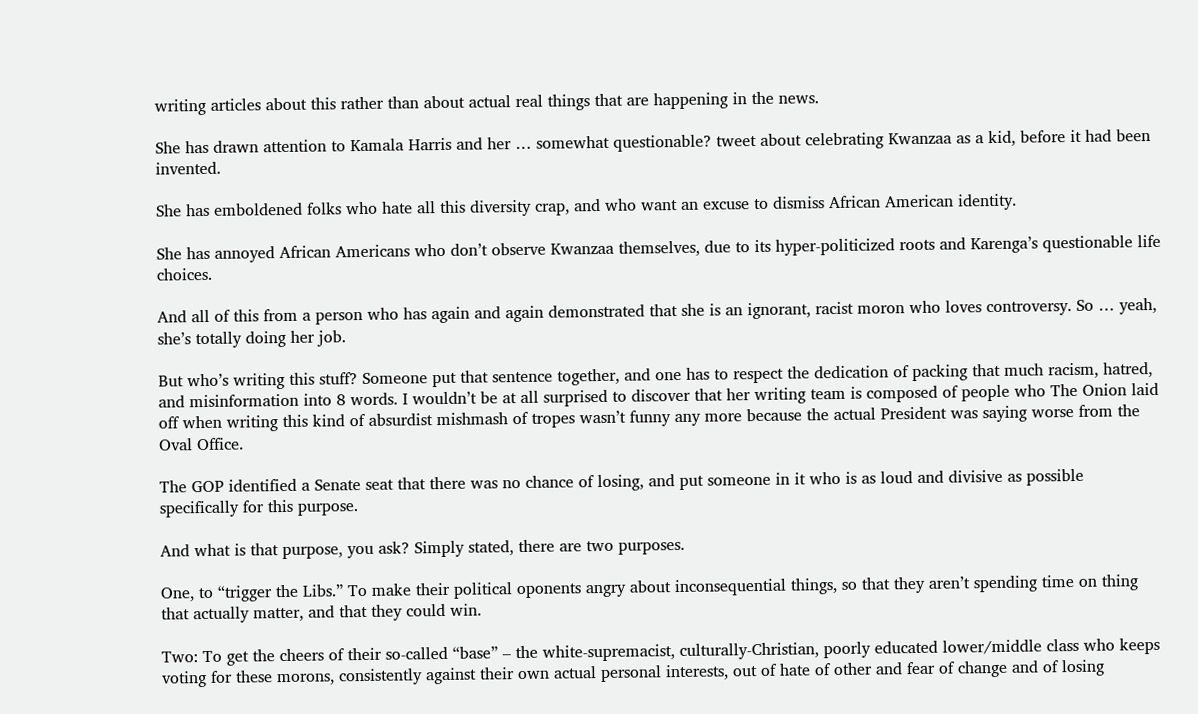writing articles about this rather than about actual real things that are happening in the news.

She has drawn attention to Kamala Harris and her … somewhat questionable? tweet about celebrating Kwanzaa as a kid, before it had been invented.

She has emboldened folks who hate all this diversity crap, and who want an excuse to dismiss African American identity.

She has annoyed African Americans who don’t observe Kwanzaa themselves, due to its hyper-politicized roots and Karenga’s questionable life choices.

And all of this from a person who has again and again demonstrated that she is an ignorant, racist moron who loves controversy. So … yeah, she’s totally doing her job.

But who’s writing this stuff? Someone put that sentence together, and one has to respect the dedication of packing that much racism, hatred, and misinformation into 8 words. I wouldn’t be at all surprised to discover that her writing team is composed of people who The Onion laid off when writing this kind of absurdist mishmash of tropes wasn’t funny any more because the actual President was saying worse from the Oval Office.

The GOP identified a Senate seat that there was no chance of losing, and put someone in it who is as loud and divisive as possible specifically for this purpose.

And what is that purpose, you ask? Simply stated, there are two purposes.

One, to “trigger the Libs.” To make their political oponents angry about inconsequential things, so that they aren’t spending time on thing that actually matter, and that they could win.

Two: To get the cheers of their so-called “base” – the white-supremacist, culturally-Christian, poorly educated lower/middle class who keeps voting for these morons, consistently against their own actual personal interests, out of hate of other and fear of change and of losing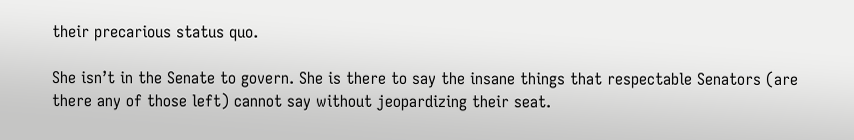their precarious status quo.

She isn’t in the Senate to govern. She is there to say the insane things that respectable Senators (are there any of those left) cannot say without jeopardizing their seat.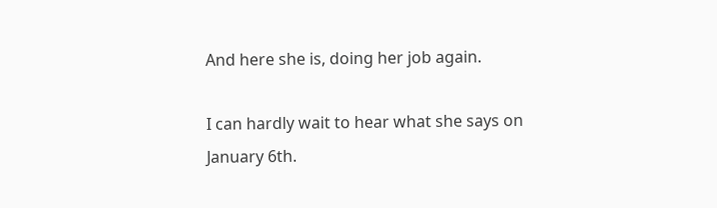And here she is, doing her job again.

I can hardly wait to hear what she says on January 6th.